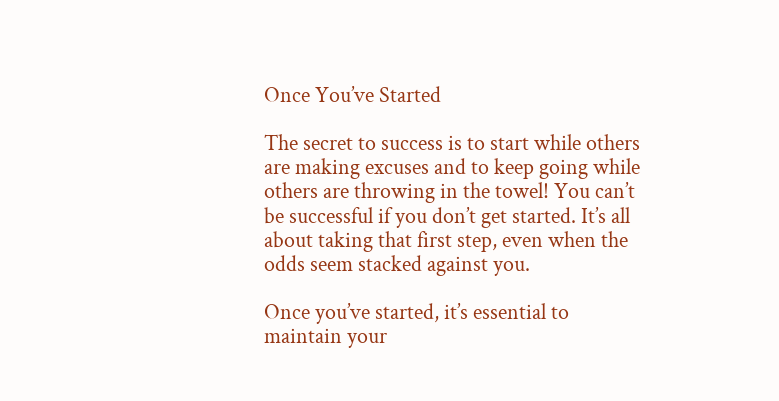Once You’ve Started

The secret to success is to start while others are making excuses and to keep going while others are throwing in the towel! You can’t be successful if you don’t get started. It’s all about taking that first step, even when the odds seem stacked against you.

Once you’ve started, it’s essential to maintain your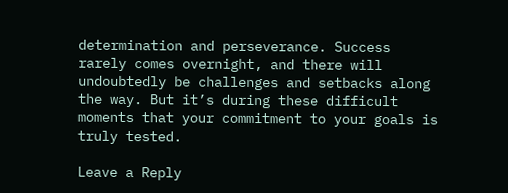determination and perseverance. Success rarely comes overnight, and there will undoubtedly be challenges and setbacks along the way. But it’s during these difficult moments that your commitment to your goals is truly tested.

Leave a Reply